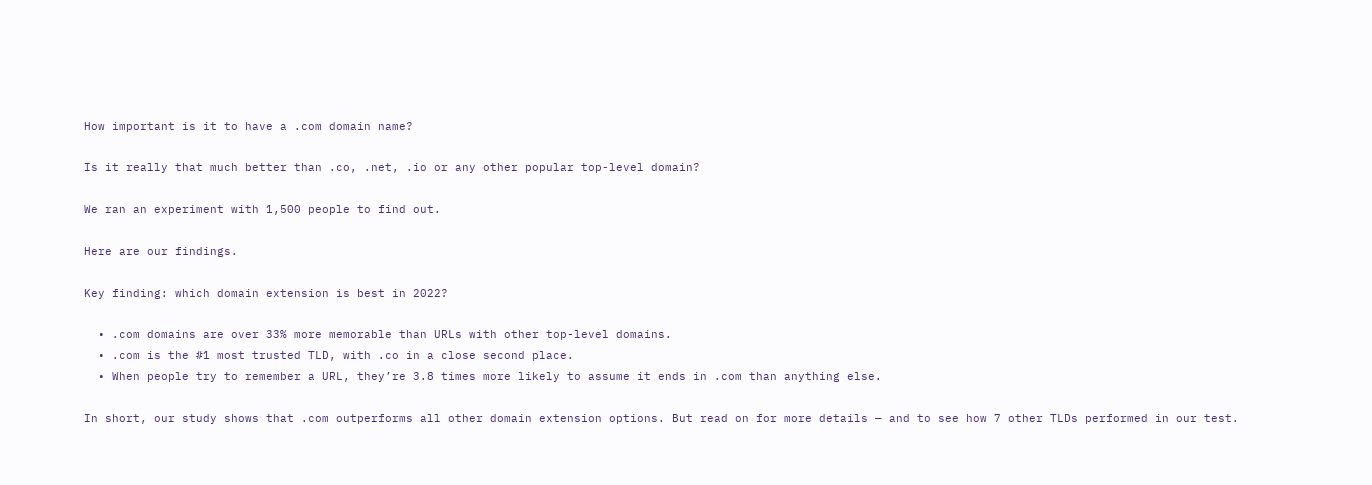How important is it to have a .com domain name?

Is it really that much better than .co, .net, .io or any other popular top-level domain?

We ran an experiment with 1,500 people to find out.

Here are our findings.

Key finding: which domain extension is best in 2022?

  • .com domains are over 33% more memorable than URLs with other top-level domains.
  • .com is the #1 most trusted TLD, with .co in a close second place.
  • When people try to remember a URL, they’re 3.8 times more likely to assume it ends in .com than anything else.

In short, our study shows that .com outperforms all other domain extension options. But read on for more details — and to see how 7 other TLDs performed in our test.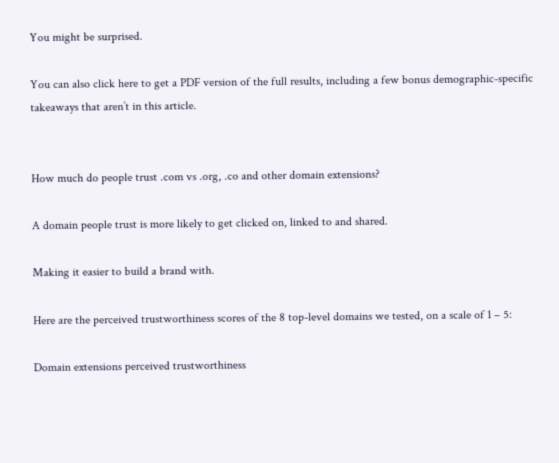You might be surprised.

You can also click here to get a PDF version of the full results, including a few bonus demographic-specific takeaways that aren’t in this article.


How much do people trust .com vs .org, .co and other domain extensions?

A domain people trust is more likely to get clicked on, linked to and shared.

Making it easier to build a brand with.

Here are the perceived trustworthiness scores of the 8 top-level domains we tested, on a scale of 1 – 5:

Domain extensions perceived trustworthiness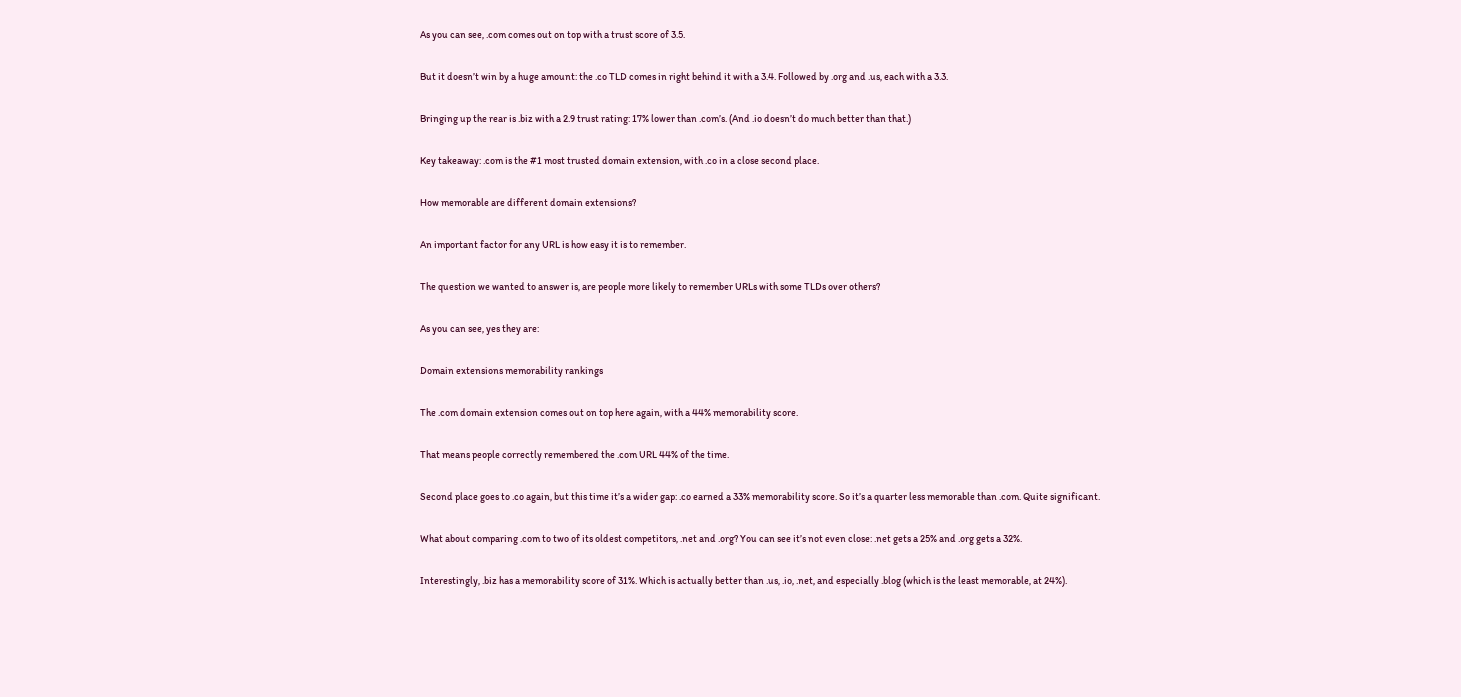As you can see, .com comes out on top with a trust score of 3.5.

But it doesn’t win by a huge amount: the .co TLD comes in right behind it with a 3.4. Followed by .org and .us, each with a 3.3.

Bringing up the rear is .biz with a 2.9 trust rating: 17% lower than .com’s. (And .io doesn’t do much better than that.)

Key takeaway: .com is the #1 most trusted domain extension, with .co in a close second place.

How memorable are different domain extensions?

An important factor for any URL is how easy it is to remember.

The question we wanted to answer is, are people more likely to remember URLs with some TLDs over others?

As you can see, yes they are:

Domain extensions memorability rankings

The .com domain extension comes out on top here again, with a 44% memorability score.

That means people correctly remembered the .com URL 44% of the time.

Second place goes to .co again, but this time it’s a wider gap: .co earned a 33% memorability score. So it’s a quarter less memorable than .com. Quite significant.

What about comparing .com to two of its oldest competitors, .net and .org? You can see it’s not even close: .net gets a 25% and .org gets a 32%.

Interestingly, .biz has a memorability score of 31%. Which is actually better than .us, .io, .net, and especially .blog (which is the least memorable, at 24%).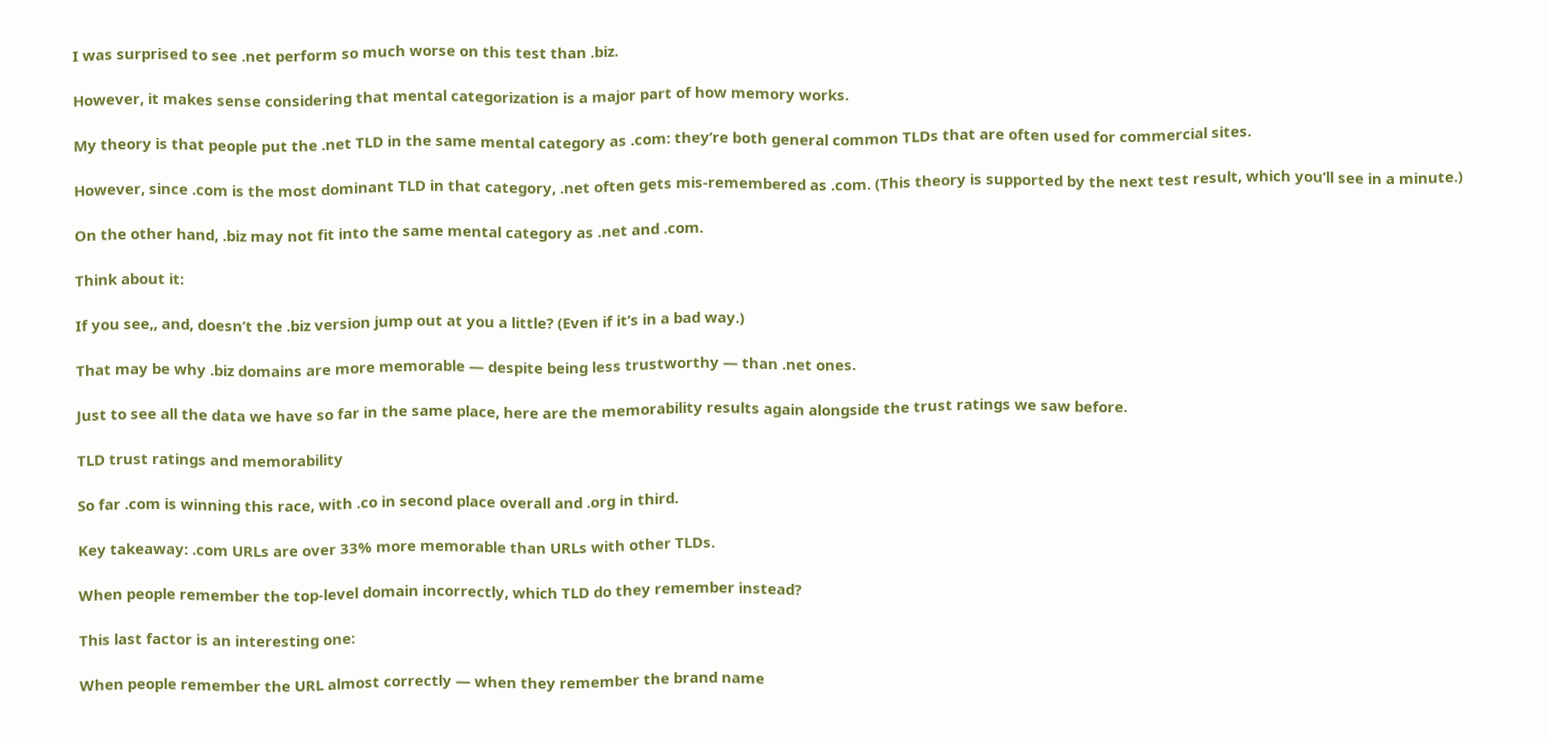I was surprised to see .net perform so much worse on this test than .biz.

However, it makes sense considering that mental categorization is a major part of how memory works.

My theory is that people put the .net TLD in the same mental category as .com: they’re both general common TLDs that are often used for commercial sites.

However, since .com is the most dominant TLD in that category, .net often gets mis-remembered as .com. (This theory is supported by the next test result, which you’ll see in a minute.)

On the other hand, .biz may not fit into the same mental category as .net and .com.

Think about it:

If you see,, and, doesn’t the .biz version jump out at you a little? (Even if it’s in a bad way.)

That may be why .biz domains are more memorable — despite being less trustworthy — than .net ones.

Just to see all the data we have so far in the same place, here are the memorability results again alongside the trust ratings we saw before.

TLD trust ratings and memorability

So far .com is winning this race, with .co in second place overall and .org in third.

Key takeaway: .com URLs are over 33% more memorable than URLs with other TLDs.

When people remember the top-level domain incorrectly, which TLD do they remember instead?

This last factor is an interesting one:

When people remember the URL almost correctly — when they remember the brand name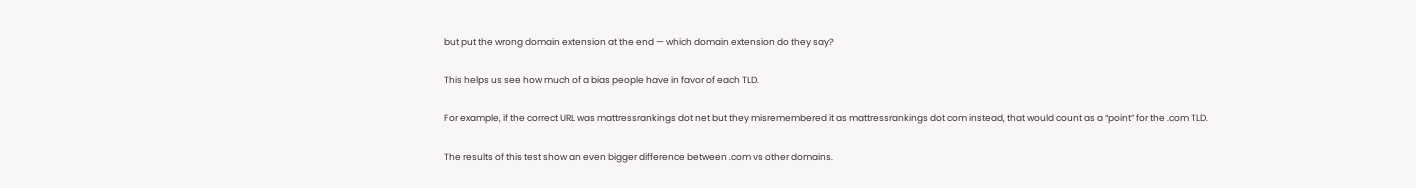but put the wrong domain extension at the end — which domain extension do they say?

This helps us see how much of a bias people have in favor of each TLD.

For example, if the correct URL was mattressrankings dot net but they misremembered it as mattressrankings dot com instead, that would count as a “point” for the .com TLD.

The results of this test show an even bigger difference between .com vs other domains.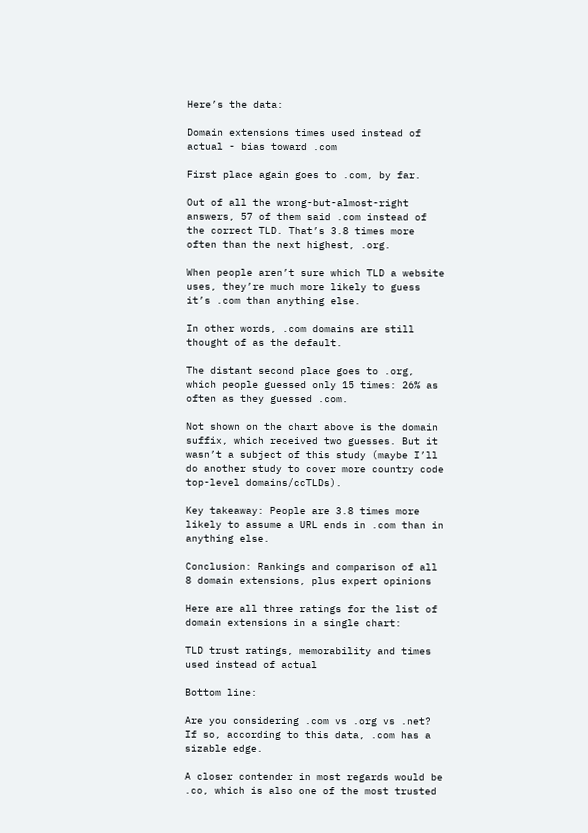Here’s the data:

Domain extensions times used instead of actual - bias toward .com

First place again goes to .com, by far.

Out of all the wrong-but-almost-right answers, 57 of them said .com instead of the correct TLD. That’s 3.8 times more often than the next highest, .org.

When people aren’t sure which TLD a website uses, they’re much more likely to guess it’s .com than anything else.

In other words, .com domains are still thought of as the default.

The distant second place goes to .org, which people guessed only 15 times: 26% as often as they guessed .com.

Not shown on the chart above is the domain suffix, which received two guesses. But it wasn’t a subject of this study (maybe I’ll do another study to cover more country code top-level domains/ccTLDs).

Key takeaway: People are 3.8 times more likely to assume a URL ends in .com than in anything else.

Conclusion: Rankings and comparison of all 8 domain extensions, plus expert opinions

Here are all three ratings for the list of domain extensions in a single chart:

TLD trust ratings, memorability and times used instead of actual

Bottom line:

Are you considering .com vs .org vs .net? If so, according to this data, .com has a sizable edge.

A closer contender in most regards would be .co, which is also one of the most trusted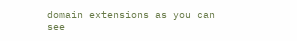domain extensions as you can see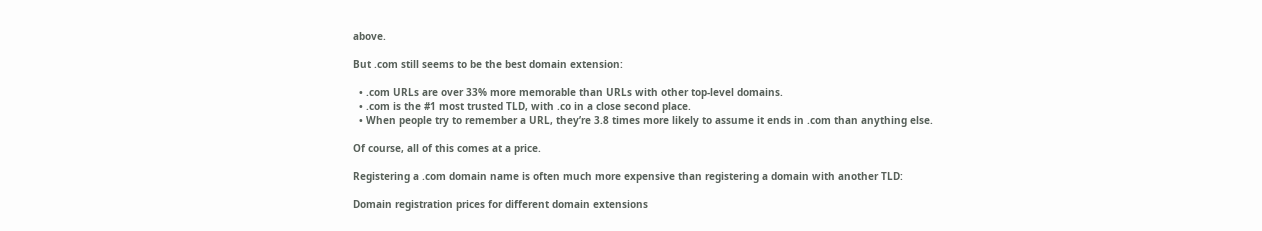above.

But .com still seems to be the best domain extension:

  • .com URLs are over 33% more memorable than URLs with other top-level domains.
  • .com is the #1 most trusted TLD, with .co in a close second place.
  • When people try to remember a URL, they’re 3.8 times more likely to assume it ends in .com than anything else.

Of course, all of this comes at a price.

Registering a .com domain name is often much more expensive than registering a domain with another TLD:

Domain registration prices for different domain extensions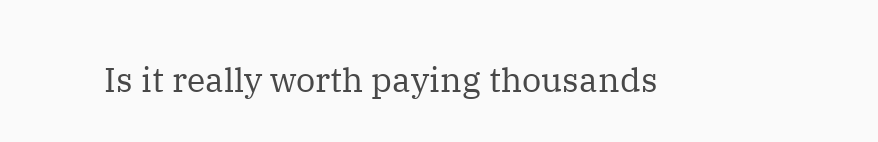Is it really worth paying thousands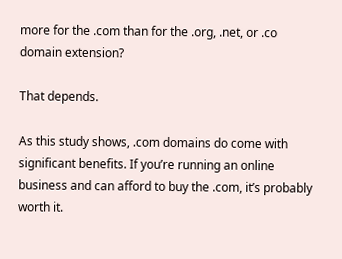more for the .com than for the .org, .net, or .co domain extension?

That depends.

As this study shows, .com domains do come with significant benefits. If you’re running an online business and can afford to buy the .com, it’s probably worth it.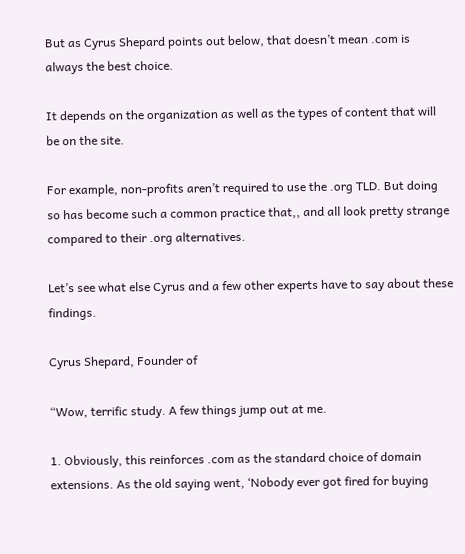But as Cyrus Shepard points out below, that doesn’t mean .com is always the best choice.

It depends on the organization as well as the types of content that will be on the site.

For example, non-profits aren’t required to use the .org TLD. But doing so has become such a common practice that,, and all look pretty strange compared to their .org alternatives.

Let’s see what else Cyrus and a few other experts have to say about these findings.

Cyrus Shepard, Founder of

“Wow, terrific study. A few things jump out at me.

1. Obviously, this reinforces .com as the standard choice of domain extensions. As the old saying went, ‘Nobody ever got fired for buying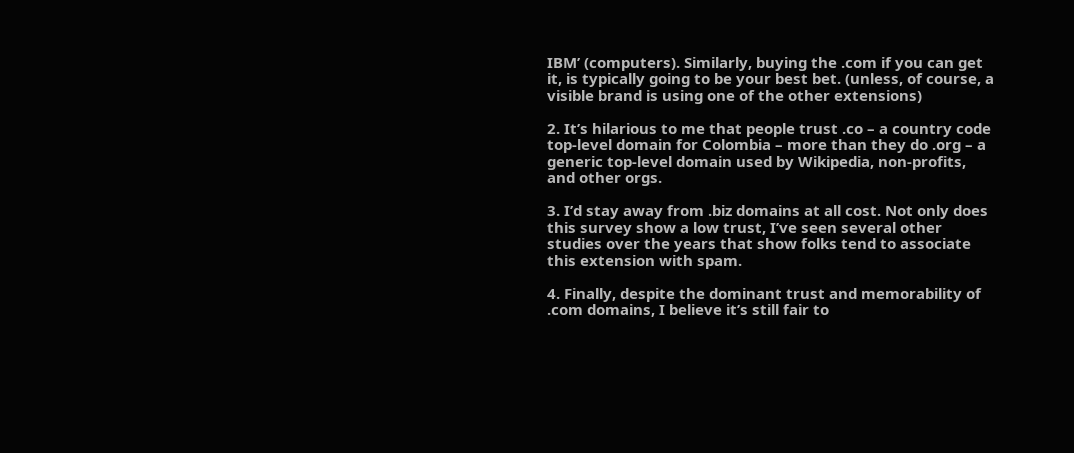IBM’ (computers). Similarly, buying the .com if you can get it, is typically going to be your best bet. (unless, of course, a visible brand is using one of the other extensions)

2. It’s hilarious to me that people trust .co – a country code top-level domain for Colombia – more than they do .org – a generic top-level domain used by Wikipedia, non-profits, and other orgs.

3. I’d stay away from .biz domains at all cost. Not only does this survey show a low trust, I’ve seen several other studies over the years that show folks tend to associate this extension with spam.

4. Finally, despite the dominant trust and memorability of .com domains, I believe it’s still fair to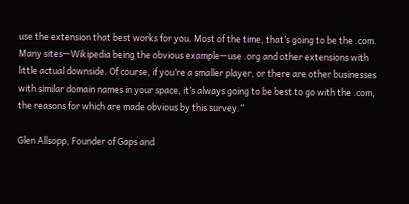use the extension that best works for you. Most of the time, that’s going to be the .com. Many sites—Wikipedia being the obvious example—use .org and other extensions with little actual downside. Of course, if you’re a smaller player, or there are other businesses with similar domain names in your space, it’s always going to be best to go with the .com, the reasons for which are made obvious by this survey.”

Glen Allsopp, Founder of Gaps and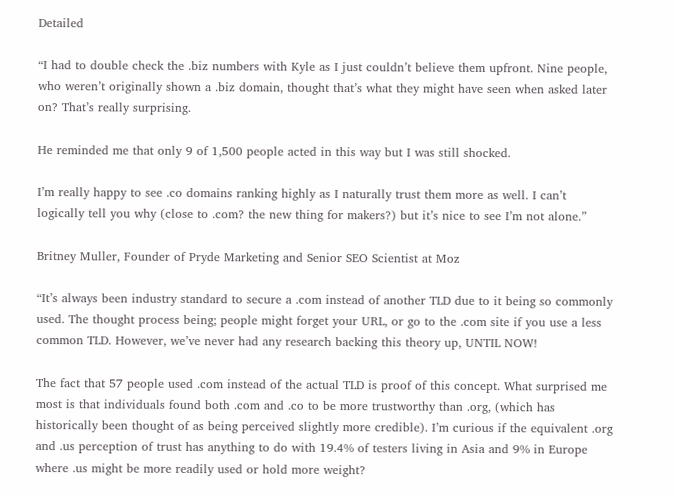Detailed

“I had to double check the .biz numbers with Kyle as I just couldn’t believe them upfront. Nine people, who weren’t originally shown a .biz domain, thought that’s what they might have seen when asked later on? That’s really surprising.

He reminded me that only 9 of 1,500 people acted in this way but I was still shocked.

I’m really happy to see .co domains ranking highly as I naturally trust them more as well. I can’t logically tell you why (close to .com? the new thing for makers?) but it’s nice to see I’m not alone.”

Britney Muller, Founder of Pryde Marketing and Senior SEO Scientist at Moz

“It’s always been industry standard to secure a .com instead of another TLD due to it being so commonly used. The thought process being; people might forget your URL, or go to the .com site if you use a less common TLD. However, we’ve never had any research backing this theory up, UNTIL NOW!

The fact that 57 people used .com instead of the actual TLD is proof of this concept. What surprised me most is that individuals found both .com and .co to be more trustworthy than .org, (which has historically been thought of as being perceived slightly more credible). I’m curious if the equivalent .org and .us perception of trust has anything to do with 19.4% of testers living in Asia and 9% in Europe where .us might be more readily used or hold more weight?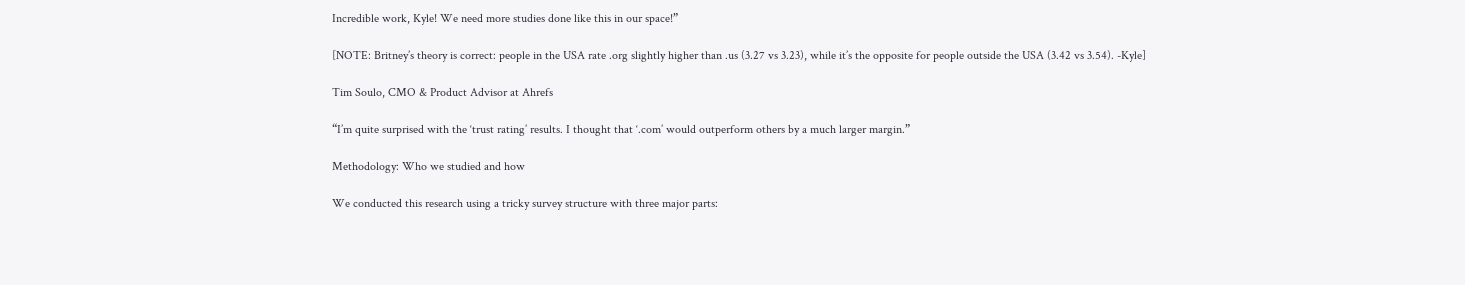Incredible work, Kyle! We need more studies done like this in our space!”

[NOTE: Britney’s theory is correct: people in the USA rate .org slightly higher than .us (3.27 vs 3.23), while it’s the opposite for people outside the USA (3.42 vs 3.54). -Kyle]

Tim Soulo, CMO & Product Advisor at Ahrefs

“I’m quite surprised with the ‘trust rating’ results. I thought that ‘.com’ would outperform others by a much larger margin.”

Methodology: Who we studied and how

We conducted this research using a tricky survey structure with three major parts: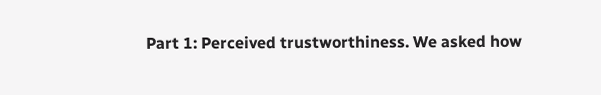Part 1: Perceived trustworthiness. We asked how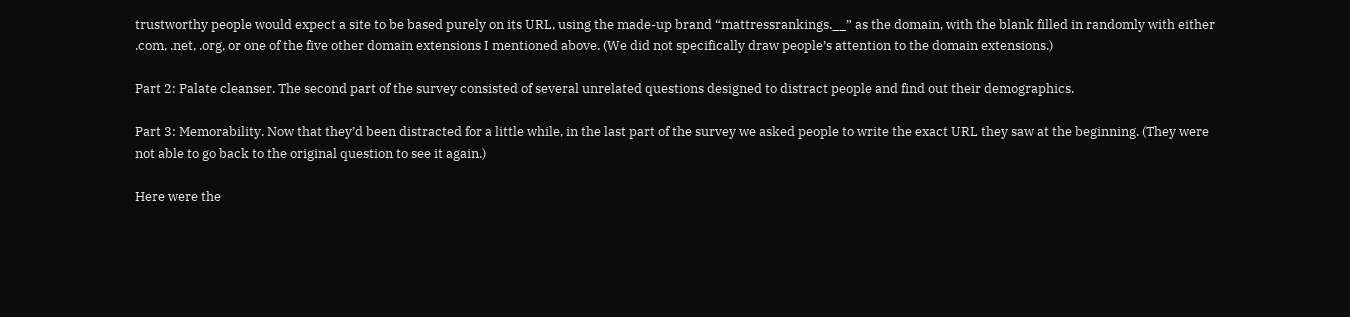trustworthy people would expect a site to be based purely on its URL, using the made-up brand “mattressrankings.__” as the domain, with the blank filled in randomly with either .com, .net, .org, or one of the five other domain extensions I mentioned above. (We did not specifically draw people’s attention to the domain extensions.)

Part 2: Palate cleanser. The second part of the survey consisted of several unrelated questions designed to distract people and find out their demographics.

Part 3: Memorability. Now that they’d been distracted for a little while, in the last part of the survey we asked people to write the exact URL they saw at the beginning. (They were not able to go back to the original question to see it again.)

Here were the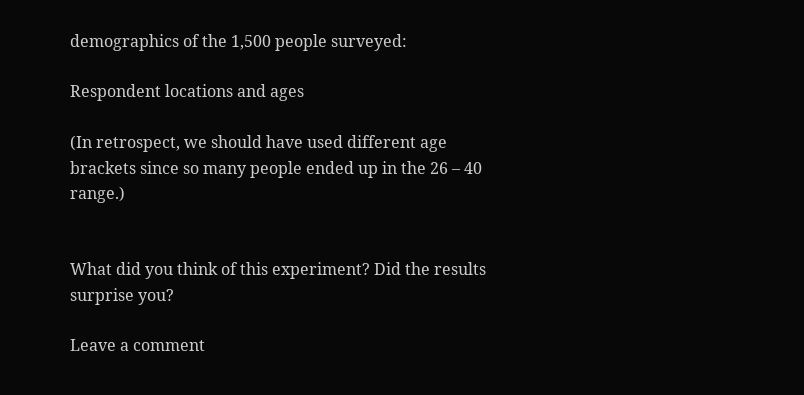demographics of the 1,500 people surveyed:

Respondent locations and ages

(In retrospect, we should have used different age brackets since so many people ended up in the 26 – 40 range.)


What did you think of this experiment? Did the results surprise you?

Leave a comment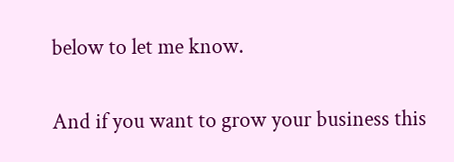below to let me know.

And if you want to grow your business this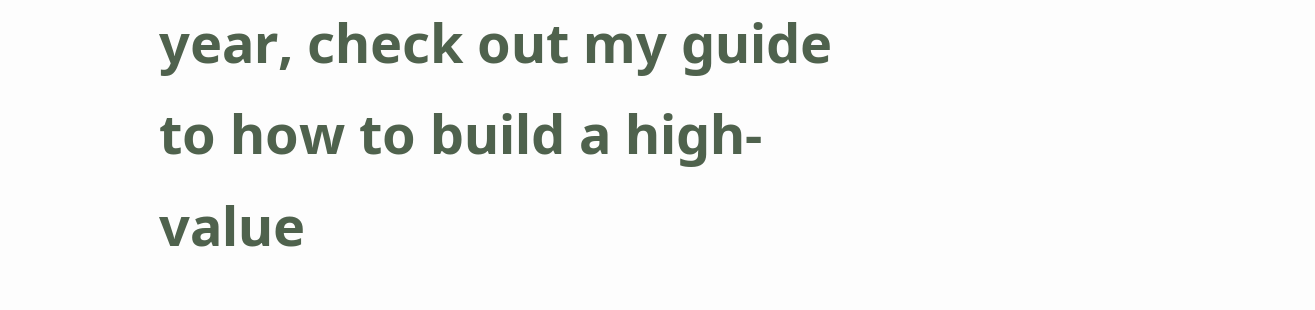year, check out my guide to how to build a high-value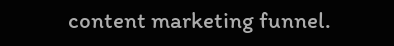content marketing funnel.